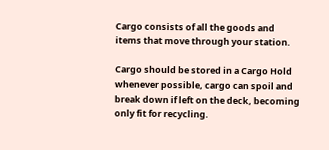Cargo consists of all the goods and items that move through your station.

Cargo should be stored in a Cargo Hold whenever possible, cargo can spoil and break down if left on the deck, becoming only fit for recycling.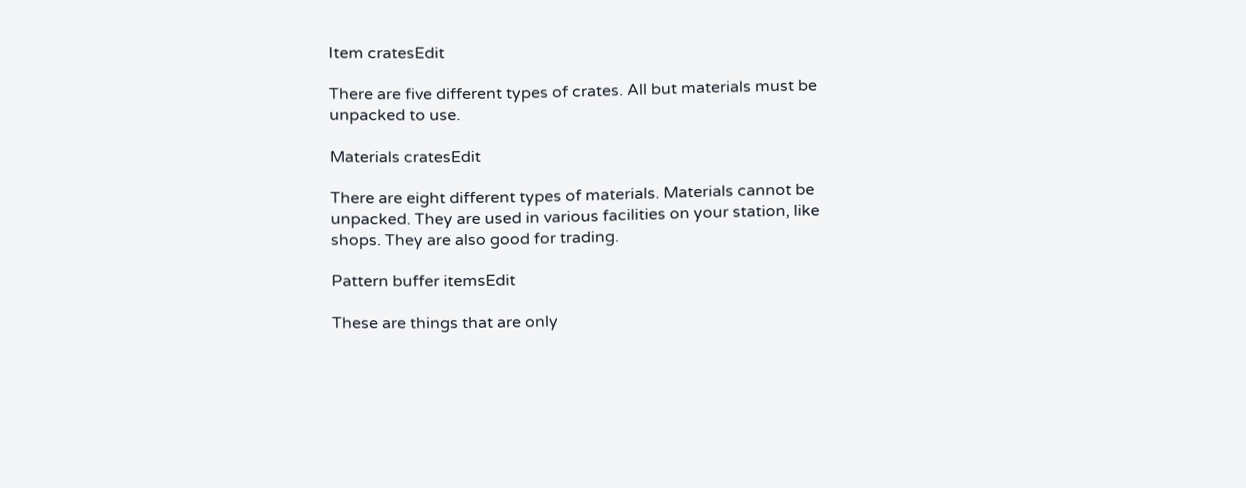Item cratesEdit

There are five different types of crates. All but materials must be unpacked to use.

Materials cratesEdit

There are eight different types of materials. Materials cannot be unpacked. They are used in various facilities on your station, like shops. They are also good for trading.

Pattern buffer itemsEdit

These are things that are only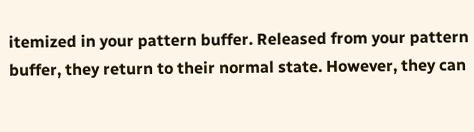itemized in your pattern buffer. Released from your pattern buffer, they return to their normal state. However, they can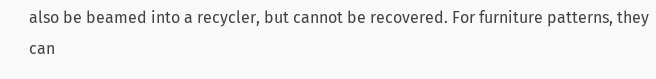also be beamed into a recycler, but cannot be recovered. For furniture patterns, they can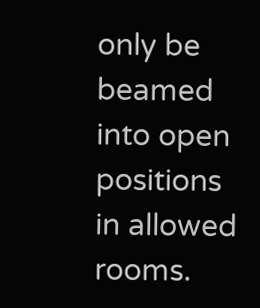only be beamed into open positions in allowed rooms.